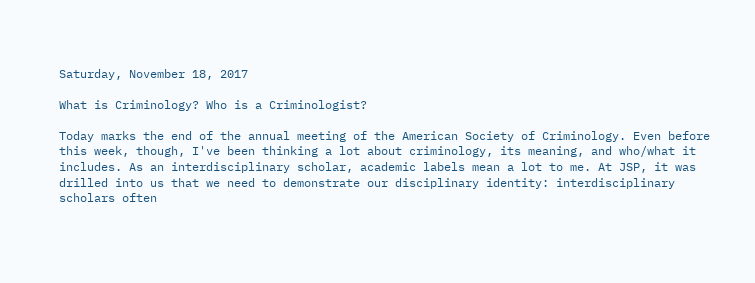Saturday, November 18, 2017

What is Criminology? Who is a Criminologist?

Today marks the end of the annual meeting of the American Society of Criminology. Even before this week, though, I've been thinking a lot about criminology, its meaning, and who/what it includes. As an interdisciplinary scholar, academic labels mean a lot to me. At JSP, it was drilled into us that we need to demonstrate our disciplinary identity: interdisciplinary scholars often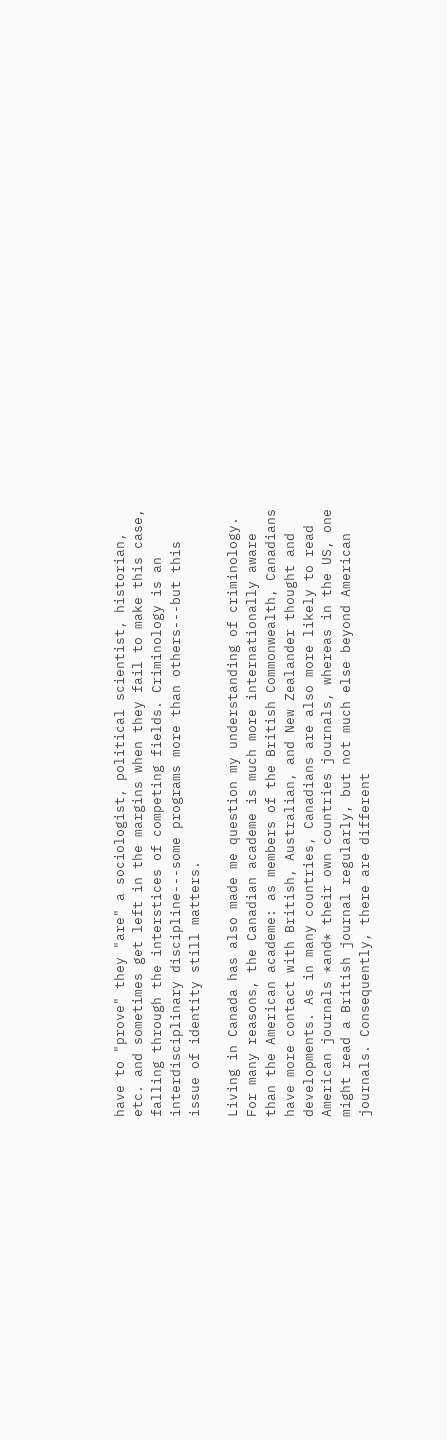have to "prove" they "are" a sociologist, political scientist, historian, etc. and sometimes get left in the margins when they fail to make this case, falling through the interstices of competing fields. Criminology is an interdisciplinary discipline---some programs more than others---but this issue of identity still matters.

Living in Canada has also made me question my understanding of criminology. For many reasons, the Canadian academe is much more internationally aware than the American academe: as members of the British Commonwealth, Canadians have more contact with British, Australian, and New Zealander thought and developments. As in many countries, Canadians are also more likely to read American journals *and* their own countries journals, whereas in the US, one might read a British journal regularly, but not much else beyond American journals. Consequently, there are different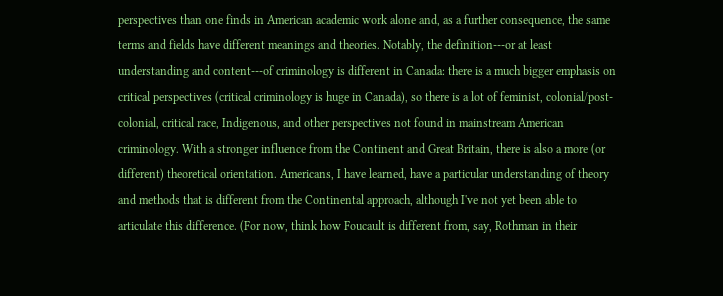perspectives than one finds in American academic work alone and, as a further consequence, the same terms and fields have different meanings and theories. Notably, the definition---or at least understanding and content---of criminology is different in Canada: there is a much bigger emphasis on critical perspectives (critical criminology is huge in Canada), so there is a lot of feminist, colonial/post-colonial, critical race, Indigenous, and other perspectives not found in mainstream American criminology. With a stronger influence from the Continent and Great Britain, there is also a more (or different) theoretical orientation. Americans, I have learned, have a particular understanding of theory and methods that is different from the Continental approach, although I've not yet been able to articulate this difference. (For now, think how Foucault is different from, say, Rothman in their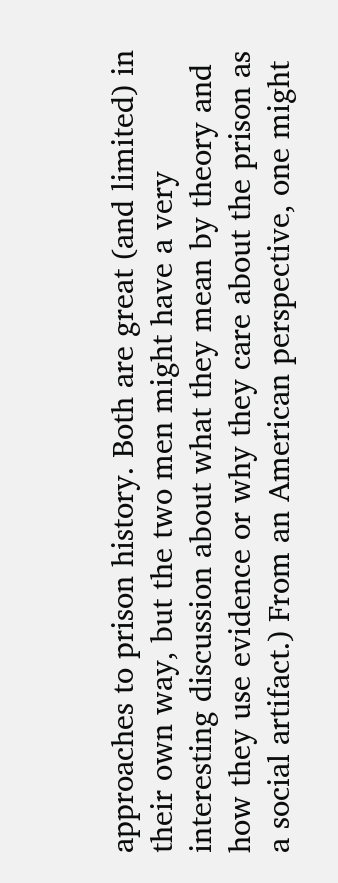approaches to prison history. Both are great (and limited) in their own way, but the two men might have a very interesting discussion about what they mean by theory and how they use evidence or why they care about the prison as a social artifact.) From an American perspective, one might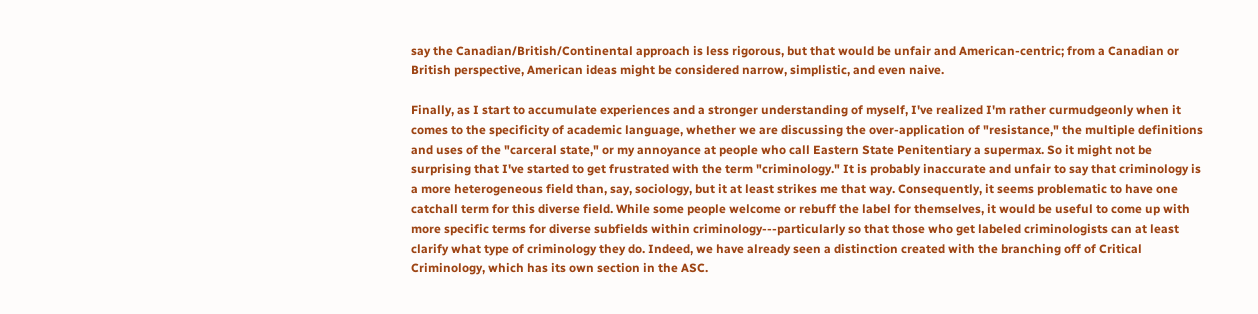say the Canadian/British/Continental approach is less rigorous, but that would be unfair and American-centric; from a Canadian or British perspective, American ideas might be considered narrow, simplistic, and even naive.

Finally, as I start to accumulate experiences and a stronger understanding of myself, I've realized I'm rather curmudgeonly when it comes to the specificity of academic language, whether we are discussing the over-application of "resistance," the multiple definitions and uses of the "carceral state," or my annoyance at people who call Eastern State Penitentiary a supermax. So it might not be surprising that I've started to get frustrated with the term "criminology." It is probably inaccurate and unfair to say that criminology is a more heterogeneous field than, say, sociology, but it at least strikes me that way. Consequently, it seems problematic to have one catchall term for this diverse field. While some people welcome or rebuff the label for themselves, it would be useful to come up with more specific terms for diverse subfields within criminology---particularly so that those who get labeled criminologists can at least clarify what type of criminology they do. Indeed, we have already seen a distinction created with the branching off of Critical Criminology, which has its own section in the ASC.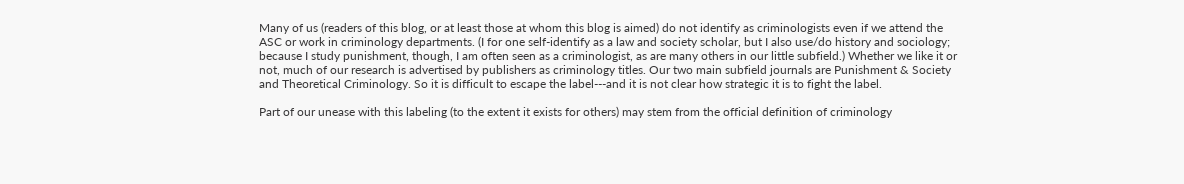Many of us (readers of this blog, or at least those at whom this blog is aimed) do not identify as criminologists even if we attend the ASC or work in criminology departments. (I for one self-identify as a law and society scholar, but I also use/do history and sociology; because I study punishment, though, I am often seen as a criminologist, as are many others in our little subfield.) Whether we like it or not, much of our research is advertised by publishers as criminology titles. Our two main subfield journals are Punishment & Society and Theoretical Criminology. So it is difficult to escape the label---and it is not clear how strategic it is to fight the label.

Part of our unease with this labeling (to the extent it exists for others) may stem from the official definition of criminology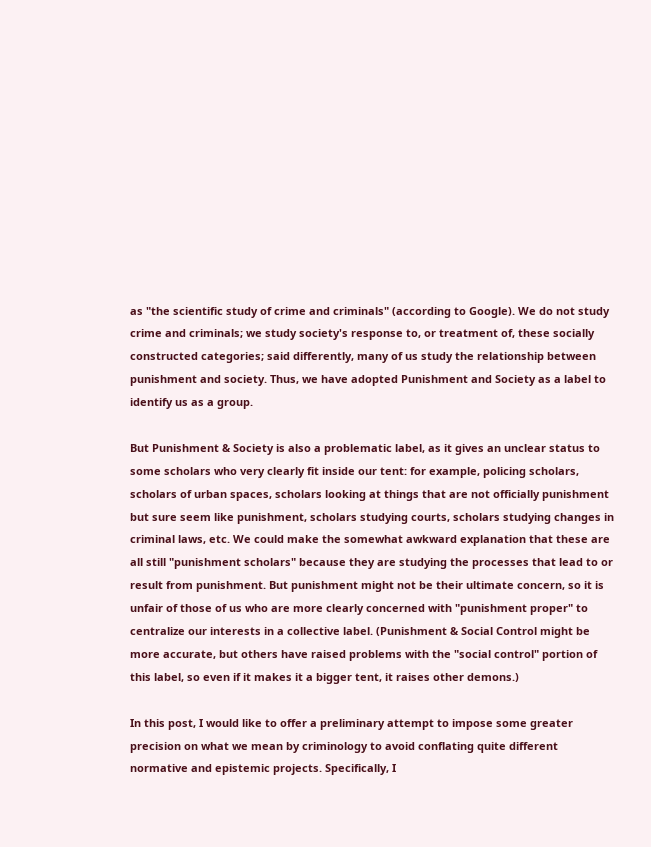as "the scientific study of crime and criminals" (according to Google). We do not study crime and criminals; we study society's response to, or treatment of, these socially constructed categories; said differently, many of us study the relationship between punishment and society. Thus, we have adopted Punishment and Society as a label to identify us as a group.

But Punishment & Society is also a problematic label, as it gives an unclear status to some scholars who very clearly fit inside our tent: for example, policing scholars, scholars of urban spaces, scholars looking at things that are not officially punishment but sure seem like punishment, scholars studying courts, scholars studying changes in criminal laws, etc. We could make the somewhat awkward explanation that these are all still "punishment scholars" because they are studying the processes that lead to or result from punishment. But punishment might not be their ultimate concern, so it is unfair of those of us who are more clearly concerned with "punishment proper" to centralize our interests in a collective label. (Punishment & Social Control might be more accurate, but others have raised problems with the "social control" portion of this label, so even if it makes it a bigger tent, it raises other demons.)

In this post, I would like to offer a preliminary attempt to impose some greater precision on what we mean by criminology to avoid conflating quite different normative and epistemic projects. Specifically, I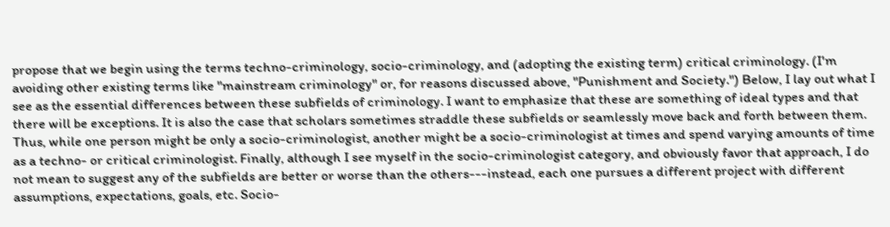propose that we begin using the terms techno-criminology, socio-criminology, and (adopting the existing term) critical criminology. (I'm avoiding other existing terms like "mainstream criminology" or, for reasons discussed above, "Punishment and Society.") Below, I lay out what I see as the essential differences between these subfields of criminology. I want to emphasize that these are something of ideal types and that there will be exceptions. It is also the case that scholars sometimes straddle these subfields or seamlessly move back and forth between them. Thus, while one person might be only a socio-criminologist, another might be a socio-criminologist at times and spend varying amounts of time as a techno- or critical criminologist. Finally, although I see myself in the socio-criminologist category, and obviously favor that approach, I do not mean to suggest any of the subfields are better or worse than the others---instead, each one pursues a different project with different assumptions, expectations, goals, etc. Socio-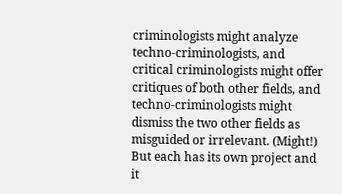criminologists might analyze techno-criminologists, and critical criminologists might offer critiques of both other fields, and techno-criminologists might dismiss the two other fields as misguided or irrelevant. (Might!) But each has its own project and it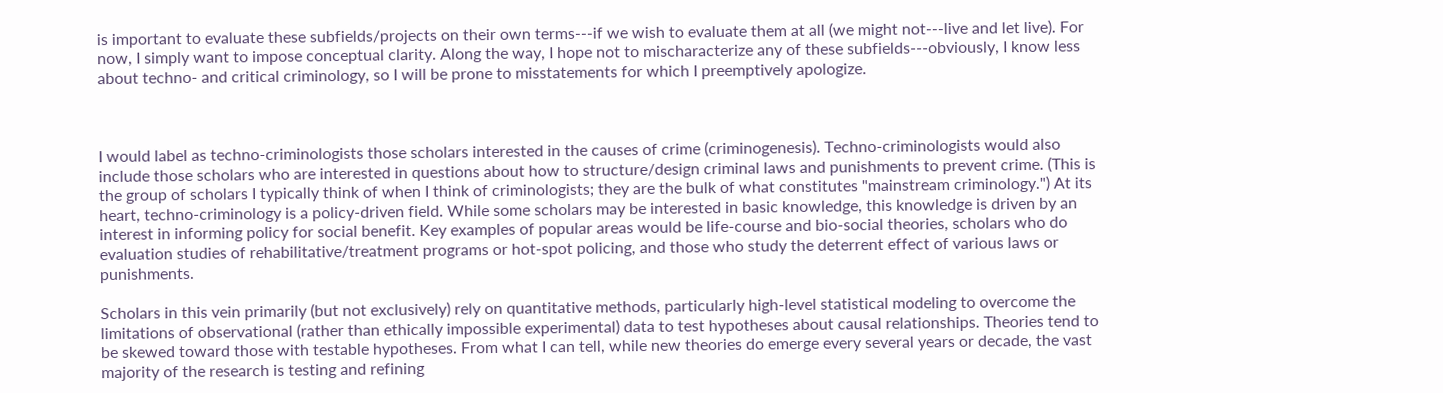is important to evaluate these subfields/projects on their own terms---if we wish to evaluate them at all (we might not---live and let live). For now, I simply want to impose conceptual clarity. Along the way, I hope not to mischaracterize any of these subfields---obviously, I know less about techno- and critical criminology, so I will be prone to misstatements for which I preemptively apologize.



I would label as techno-criminologists those scholars interested in the causes of crime (criminogenesis). Techno-criminologists would also include those scholars who are interested in questions about how to structure/design criminal laws and punishments to prevent crime. (This is the group of scholars I typically think of when I think of criminologists; they are the bulk of what constitutes "mainstream criminology.") At its heart, techno-criminology is a policy-driven field. While some scholars may be interested in basic knowledge, this knowledge is driven by an interest in informing policy for social benefit. Key examples of popular areas would be life-course and bio-social theories, scholars who do evaluation studies of rehabilitative/treatment programs or hot-spot policing, and those who study the deterrent effect of various laws or punishments.

Scholars in this vein primarily (but not exclusively) rely on quantitative methods, particularly high-level statistical modeling to overcome the limitations of observational (rather than ethically impossible experimental) data to test hypotheses about causal relationships. Theories tend to be skewed toward those with testable hypotheses. From what I can tell, while new theories do emerge every several years or decade, the vast majority of the research is testing and refining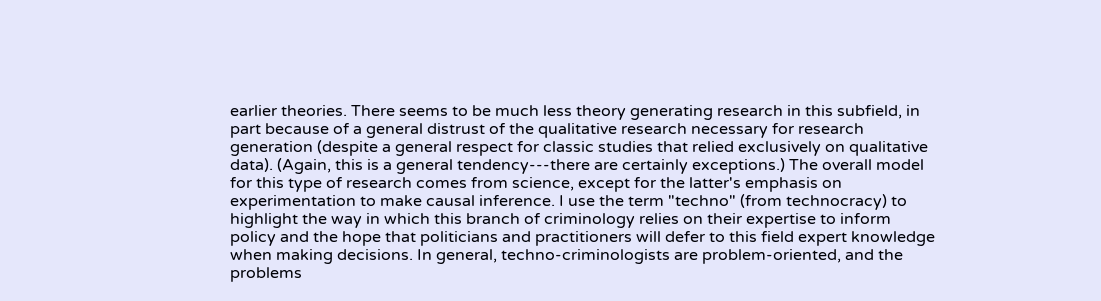earlier theories. There seems to be much less theory generating research in this subfield, in part because of a general distrust of the qualitative research necessary for research generation (despite a general respect for classic studies that relied exclusively on qualitative data). (Again, this is a general tendency---there are certainly exceptions.) The overall model for this type of research comes from science, except for the latter's emphasis on experimentation to make causal inference. I use the term "techno" (from technocracy) to highlight the way in which this branch of criminology relies on their expertise to inform policy and the hope that politicians and practitioners will defer to this field expert knowledge when making decisions. In general, techno-criminologists are problem-oriented, and the problems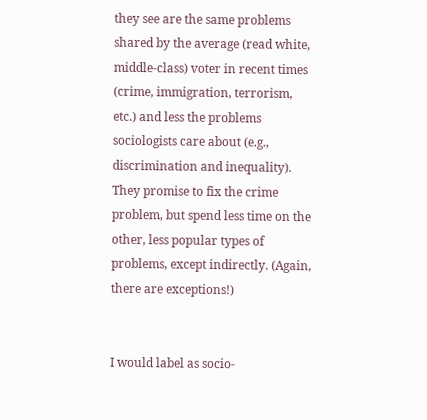they see are the same problems shared by the average (read white, middle-class) voter in recent times (crime, immigration, terrorism, etc.) and less the problems sociologists care about (e.g., discrimination and inequality). They promise to fix the crime problem, but spend less time on the other, less popular types of problems, except indirectly. (Again, there are exceptions!)


I would label as socio-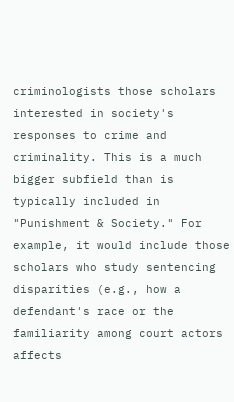criminologists those scholars interested in society's responses to crime and criminality. This is a much bigger subfield than is typically included in "Punishment & Society." For example, it would include those scholars who study sentencing disparities (e.g., how a defendant's race or the familiarity among court actors affects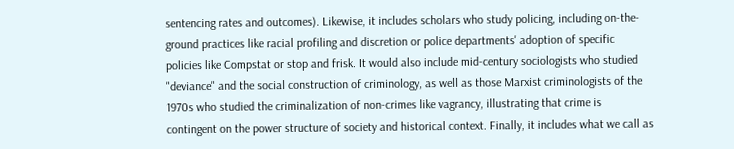sentencing rates and outcomes). Likewise, it includes scholars who study policing, including on-the-ground practices like racial profiling and discretion or police departments' adoption of specific policies like Compstat or stop and frisk. It would also include mid-century sociologists who studied "deviance" and the social construction of criminology, as well as those Marxist criminologists of the 1970s who studied the criminalization of non-crimes like vagrancy, illustrating that crime is contingent on the power structure of society and historical context. Finally, it includes what we call as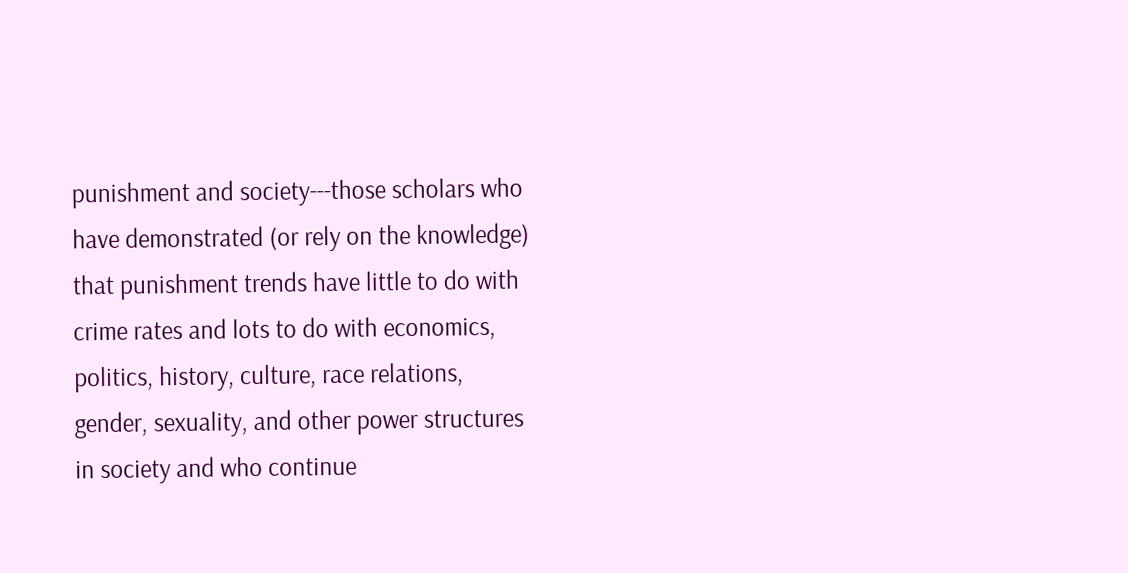punishment and society---those scholars who have demonstrated (or rely on the knowledge) that punishment trends have little to do with crime rates and lots to do with economics, politics, history, culture, race relations, gender, sexuality, and other power structures in society and who continue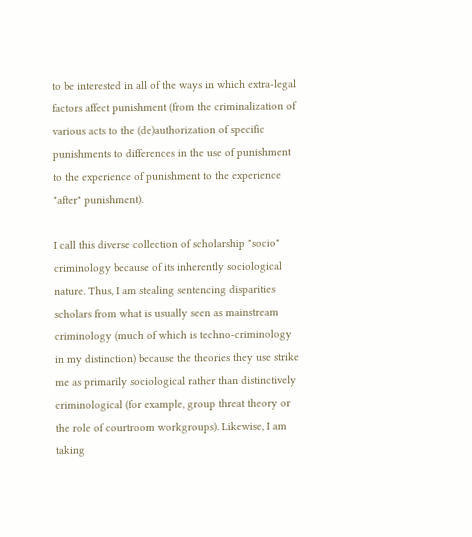to be interested in all of the ways in which extra-legal factors affect punishment (from the criminalization of various acts to the (de)authorization of specific punishments to differences in the use of punishment to the experience of punishment to the experience "after" punishment).

I call this diverse collection of scholarship "socio" criminology because of its inherently sociological nature. Thus, I am stealing sentencing disparities scholars from what is usually seen as mainstream criminology (much of which is techno-criminology in my distinction) because the theories they use strike me as primarily sociological rather than distinctively criminological (for example, group threat theory or the role of courtroom workgroups). Likewise, I am taking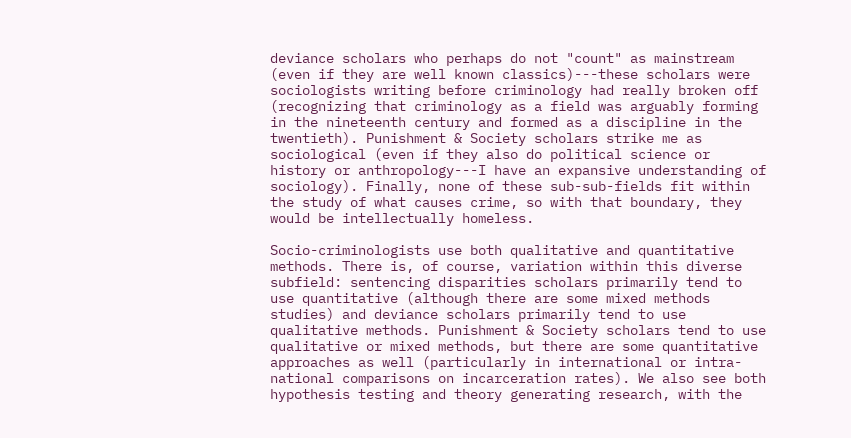deviance scholars who perhaps do not "count" as mainstream (even if they are well known classics)---these scholars were sociologists writing before criminology had really broken off (recognizing that criminology as a field was arguably forming in the nineteenth century and formed as a discipline in the twentieth). Punishment & Society scholars strike me as sociological (even if they also do political science or history or anthropology---I have an expansive understanding of sociology). Finally, none of these sub-sub-fields fit within the study of what causes crime, so with that boundary, they would be intellectually homeless.

Socio-criminologists use both qualitative and quantitative methods. There is, of course, variation within this diverse subfield: sentencing disparities scholars primarily tend to use quantitative (although there are some mixed methods studies) and deviance scholars primarily tend to use qualitative methods. Punishment & Society scholars tend to use qualitative or mixed methods, but there are some quantitative approaches as well (particularly in international or intra-national comparisons on incarceration rates). We also see both hypothesis testing and theory generating research, with the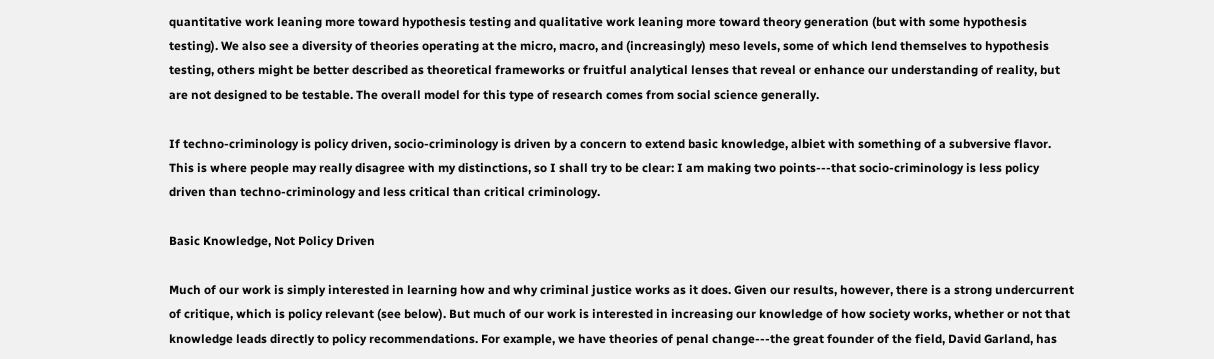quantitative work leaning more toward hypothesis testing and qualitative work leaning more toward theory generation (but with some hypothesis testing). We also see a diversity of theories operating at the micro, macro, and (increasingly) meso levels, some of which lend themselves to hypothesis testing, others might be better described as theoretical frameworks or fruitful analytical lenses that reveal or enhance our understanding of reality, but are not designed to be testable. The overall model for this type of research comes from social science generally.

If techno-criminology is policy driven, socio-criminology is driven by a concern to extend basic knowledge, albiet with something of a subversive flavor. This is where people may really disagree with my distinctions, so I shall try to be clear: I am making two points---that socio-criminology is less policy driven than techno-criminology and less critical than critical criminology.

Basic Knowledge, Not Policy Driven

Much of our work is simply interested in learning how and why criminal justice works as it does. Given our results, however, there is a strong undercurrent of critique, which is policy relevant (see below). But much of our work is interested in increasing our knowledge of how society works, whether or not that knowledge leads directly to policy recommendations. For example, we have theories of penal change---the great founder of the field, David Garland, has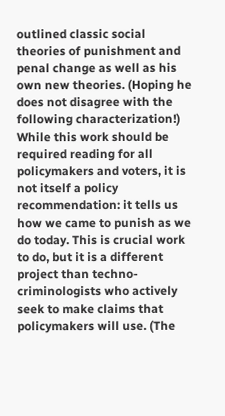outlined classic social theories of punishment and penal change as well as his own new theories. (Hoping he does not disagree with the following characterization!) While this work should be required reading for all policymakers and voters, it is not itself a policy recommendation: it tells us how we came to punish as we do today. This is crucial work to do, but it is a different project than techno-criminologists who actively seek to make claims that policymakers will use. (The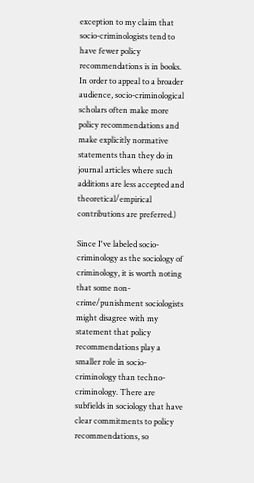exception to my claim that socio-criminologists tend to have fewer policy recommendations is in books. In order to appeal to a broader audience, socio-criminological scholars often make more policy recommendations and make explicitly normative statements than they do in journal articles where such additions are less accepted and theoretical/empirical contributions are preferred.)

Since I've labeled socio-criminology as the sociology of criminology, it is worth noting that some non-crime/punishment sociologists might disagree with my statement that policy recommendations play a smaller role in socio-criminology than techno-criminology. There are subfields in sociology that have clear commitments to policy recommendations, so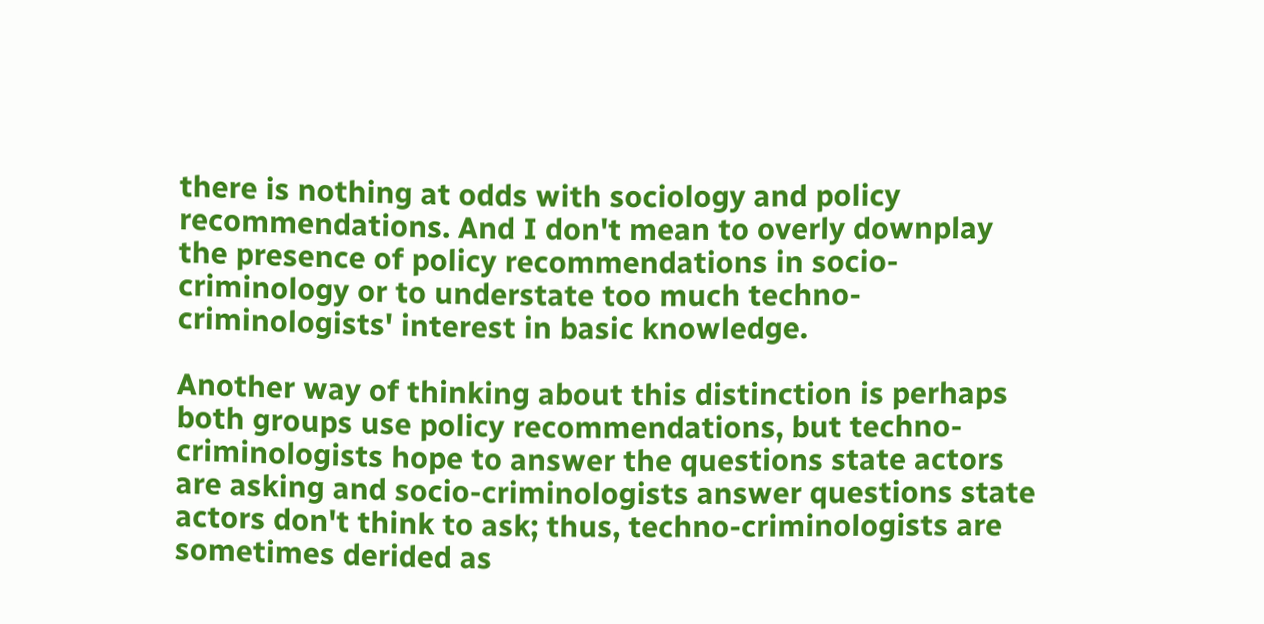there is nothing at odds with sociology and policy recommendations. And I don't mean to overly downplay the presence of policy recommendations in socio-criminology or to understate too much techno-criminologists' interest in basic knowledge.

Another way of thinking about this distinction is perhaps both groups use policy recommendations, but techno-criminologists hope to answer the questions state actors are asking and socio-criminologists answer questions state actors don't think to ask; thus, techno-criminologists are sometimes derided as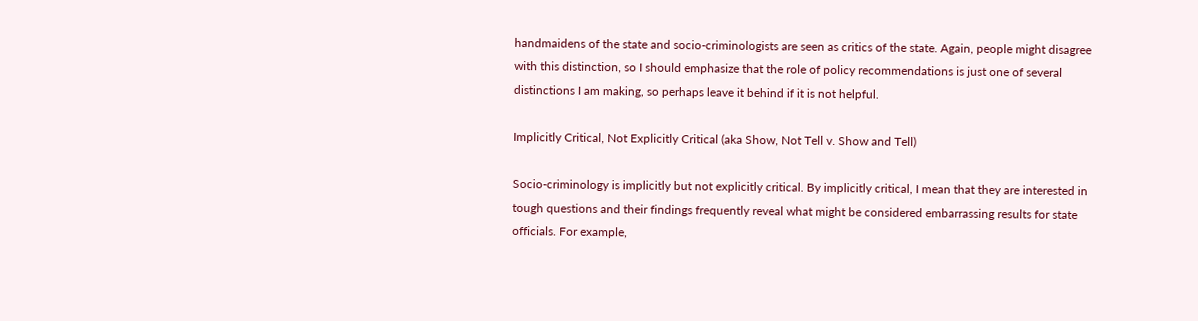handmaidens of the state and socio-criminologists are seen as critics of the state. Again, people might disagree with this distinction, so I should emphasize that the role of policy recommendations is just one of several distinctions I am making, so perhaps leave it behind if it is not helpful.

Implicitly Critical, Not Explicitly Critical (aka Show, Not Tell v. Show and Tell)

Socio-criminology is implicitly but not explicitly critical. By implicitly critical, I mean that they are interested in tough questions and their findings frequently reveal what might be considered embarrassing results for state officials. For example,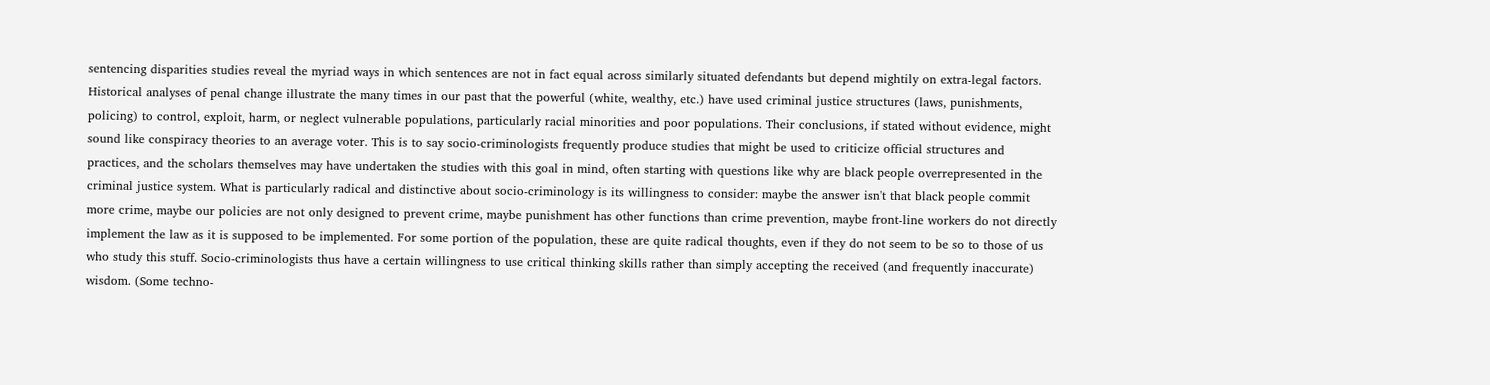sentencing disparities studies reveal the myriad ways in which sentences are not in fact equal across similarly situated defendants but depend mightily on extra-legal factors. Historical analyses of penal change illustrate the many times in our past that the powerful (white, wealthy, etc.) have used criminal justice structures (laws, punishments, policing) to control, exploit, harm, or neglect vulnerable populations, particularly racial minorities and poor populations. Their conclusions, if stated without evidence, might sound like conspiracy theories to an average voter. This is to say socio-criminologists frequently produce studies that might be used to criticize official structures and practices, and the scholars themselves may have undertaken the studies with this goal in mind, often starting with questions like why are black people overrepresented in the criminal justice system. What is particularly radical and distinctive about socio-criminology is its willingness to consider: maybe the answer isn't that black people commit more crime, maybe our policies are not only designed to prevent crime, maybe punishment has other functions than crime prevention, maybe front-line workers do not directly implement the law as it is supposed to be implemented. For some portion of the population, these are quite radical thoughts, even if they do not seem to be so to those of us who study this stuff. Socio-criminologists thus have a certain willingness to use critical thinking skills rather than simply accepting the received (and frequently inaccurate) wisdom. (Some techno-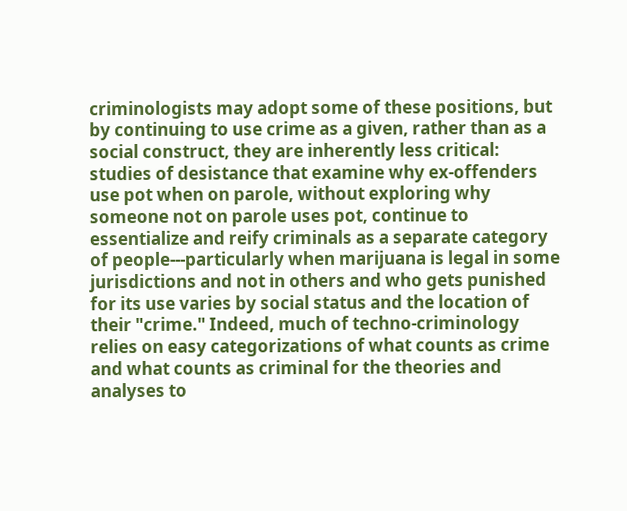criminologists may adopt some of these positions, but by continuing to use crime as a given, rather than as a social construct, they are inherently less critical: studies of desistance that examine why ex-offenders use pot when on parole, without exploring why someone not on parole uses pot, continue to essentialize and reify criminals as a separate category of people---particularly when marijuana is legal in some jurisdictions and not in others and who gets punished for its use varies by social status and the location of their "crime." Indeed, much of techno-criminology relies on easy categorizations of what counts as crime and what counts as criminal for the theories and analyses to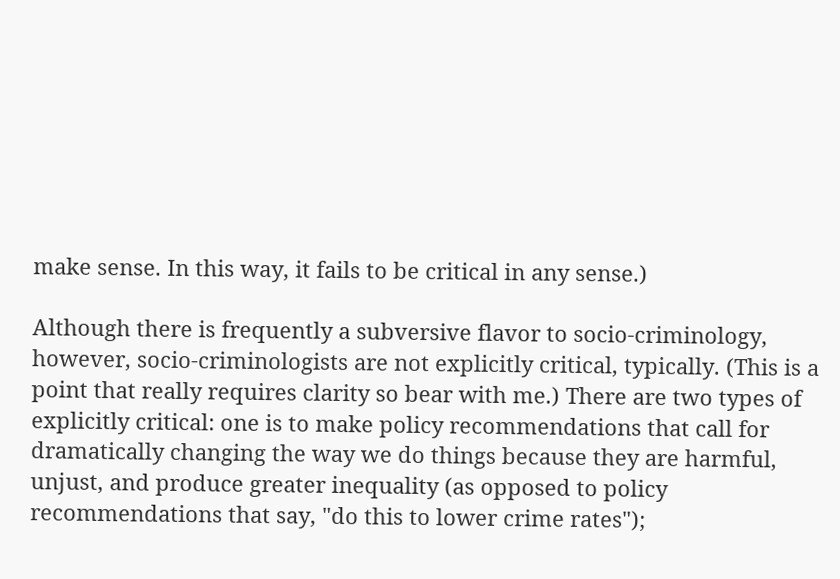make sense. In this way, it fails to be critical in any sense.)

Although there is frequently a subversive flavor to socio-criminology, however, socio-criminologists are not explicitly critical, typically. (This is a point that really requires clarity so bear with me.) There are two types of explicitly critical: one is to make policy recommendations that call for dramatically changing the way we do things because they are harmful, unjust, and produce greater inequality (as opposed to policy recommendations that say, "do this to lower crime rates");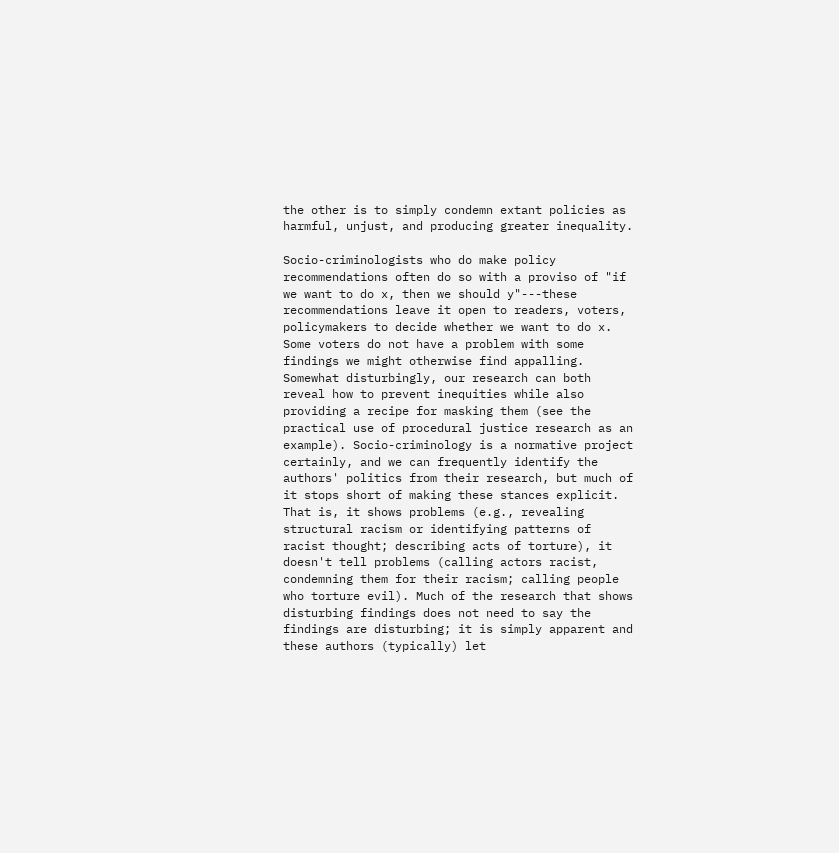the other is to simply condemn extant policies as harmful, unjust, and producing greater inequality.

Socio-criminologists who do make policy recommendations often do so with a proviso of "if we want to do x, then we should y"---these recommendations leave it open to readers, voters, policymakers to decide whether we want to do x. Some voters do not have a problem with some findings we might otherwise find appalling. Somewhat disturbingly, our research can both reveal how to prevent inequities while also providing a recipe for masking them (see the practical use of procedural justice research as an example). Socio-criminology is a normative project certainly, and we can frequently identify the authors' politics from their research, but much of it stops short of making these stances explicit. That is, it shows problems (e.g., revealing structural racism or identifying patterns of racist thought; describing acts of torture), it doesn't tell problems (calling actors racist, condemning them for their racism; calling people who torture evil). Much of the research that shows disturbing findings does not need to say the findings are disturbing; it is simply apparent and these authors (typically) let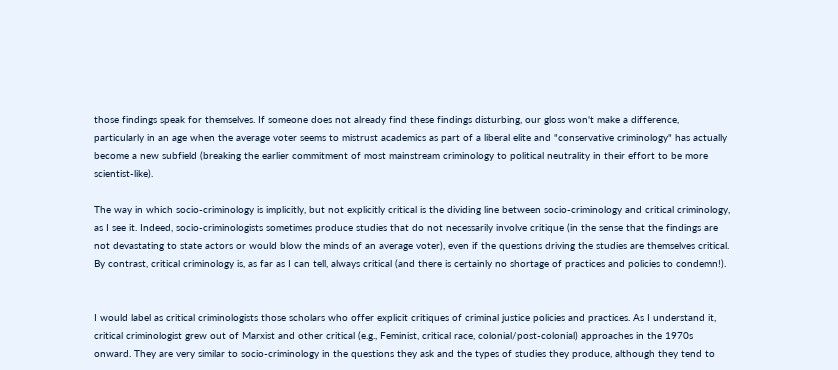those findings speak for themselves. If someone does not already find these findings disturbing, our gloss won't make a difference, particularly in an age when the average voter seems to mistrust academics as part of a liberal elite and "conservative criminology" has actually become a new subfield (breaking the earlier commitment of most mainstream criminology to political neutrality in their effort to be more scientist-like).

The way in which socio-criminology is implicitly, but not explicitly critical is the dividing line between socio-criminology and critical criminology, as I see it. Indeed, socio-criminologists sometimes produce studies that do not necessarily involve critique (in the sense that the findings are not devastating to state actors or would blow the minds of an average voter), even if the questions driving the studies are themselves critical. By contrast, critical criminology is, as far as I can tell, always critical (and there is certainly no shortage of practices and policies to condemn!).


I would label as critical criminologists those scholars who offer explicit critiques of criminal justice policies and practices. As I understand it, critical criminologist grew out of Marxist and other critical (e.g., Feminist, critical race, colonial/post-colonial) approaches in the 1970s onward. They are very similar to socio-criminology in the questions they ask and the types of studies they produce, although they tend to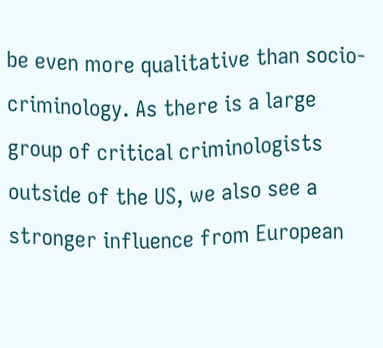be even more qualitative than socio-criminology. As there is a large group of critical criminologists outside of the US, we also see a stronger influence from European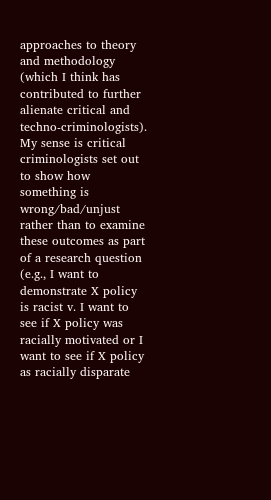approaches to theory and methodology (which I think has contributed to further alienate critical and techno-criminologists). My sense is critical criminologists set out to show how something is wrong/bad/unjust rather than to examine these outcomes as part of a research question (e.g., I want to demonstrate X policy is racist v. I want to see if X policy was racially motivated or I want to see if X policy as racially disparate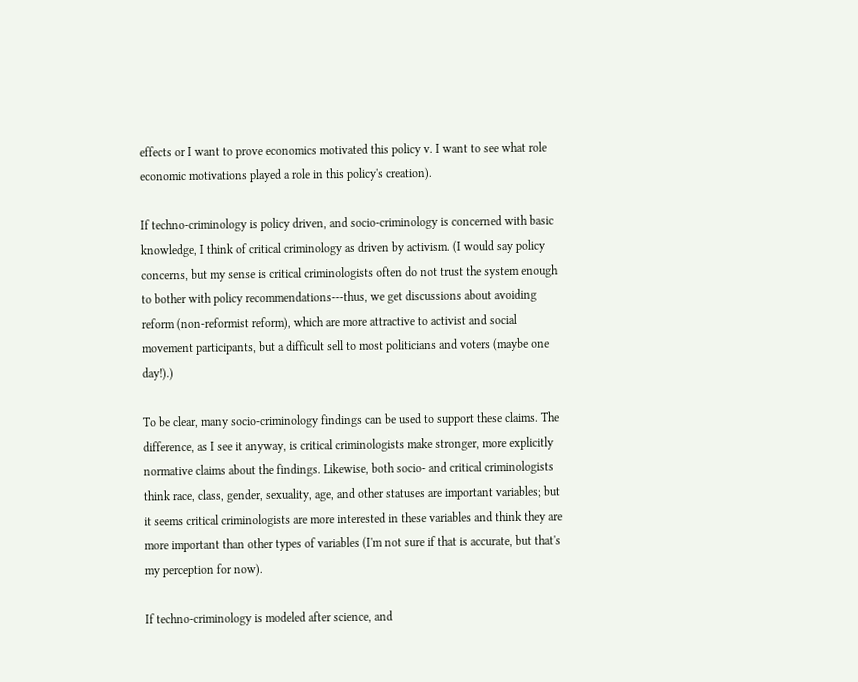effects or I want to prove economics motivated this policy v. I want to see what role economic motivations played a role in this policy's creation).

If techno-criminology is policy driven, and socio-criminology is concerned with basic knowledge, I think of critical criminology as driven by activism. (I would say policy concerns, but my sense is critical criminologists often do not trust the system enough to bother with policy recommendations---thus, we get discussions about avoiding reform (non-reformist reform), which are more attractive to activist and social movement participants, but a difficult sell to most politicians and voters (maybe one day!).)

To be clear, many socio-criminology findings can be used to support these claims. The difference, as I see it anyway, is critical criminologists make stronger, more explicitly normative claims about the findings. Likewise, both socio- and critical criminologists think race, class, gender, sexuality, age, and other statuses are important variables; but it seems critical criminologists are more interested in these variables and think they are more important than other types of variables (I'm not sure if that is accurate, but that's my perception for now).

If techno-criminology is modeled after science, and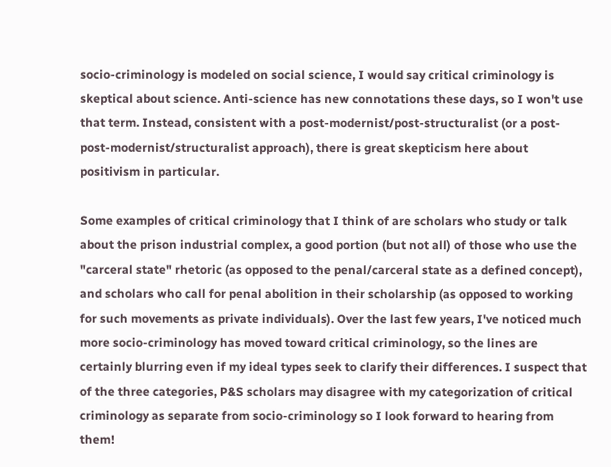socio-criminology is modeled on social science, I would say critical criminology is skeptical about science. Anti-science has new connotations these days, so I won't use that term. Instead, consistent with a post-modernist/post-structuralist (or a post-post-modernist/structuralist approach), there is great skepticism here about positivism in particular.

Some examples of critical criminology that I think of are scholars who study or talk about the prison industrial complex, a good portion (but not all) of those who use the "carceral state" rhetoric (as opposed to the penal/carceral state as a defined concept), and scholars who call for penal abolition in their scholarship (as opposed to working for such movements as private individuals). Over the last few years, I've noticed much more socio-criminology has moved toward critical criminology, so the lines are certainly blurring even if my ideal types seek to clarify their differences. I suspect that of the three categories, P&S scholars may disagree with my categorization of critical criminology as separate from socio-criminology so I look forward to hearing from them!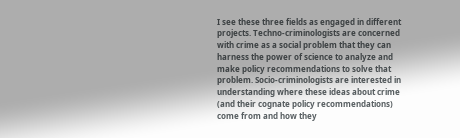I see these three fields as engaged in different projects. Techno-criminologists are concerned with crime as a social problem that they can harness the power of science to analyze and make policy recommendations to solve that problem. Socio-criminologists are interested in understanding where these ideas about crime (and their cognate policy recommendations) come from and how they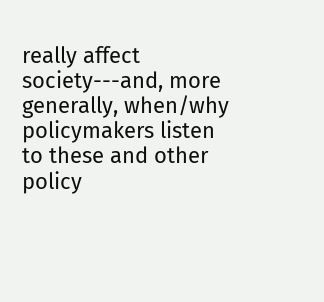really affect society---and, more generally, when/why policymakers listen to these and other policy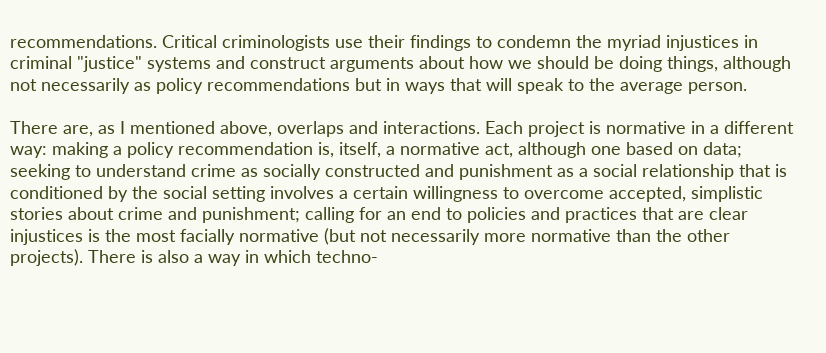recommendations. Critical criminologists use their findings to condemn the myriad injustices in criminal "justice" systems and construct arguments about how we should be doing things, although not necessarily as policy recommendations but in ways that will speak to the average person.

There are, as I mentioned above, overlaps and interactions. Each project is normative in a different way: making a policy recommendation is, itself, a normative act, although one based on data; seeking to understand crime as socially constructed and punishment as a social relationship that is conditioned by the social setting involves a certain willingness to overcome accepted, simplistic stories about crime and punishment; calling for an end to policies and practices that are clear injustices is the most facially normative (but not necessarily more normative than the other projects). There is also a way in which techno-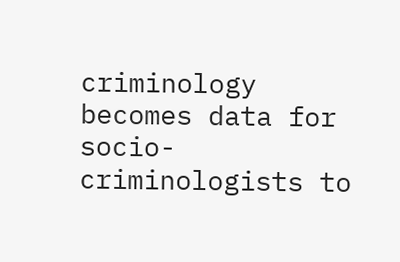criminology becomes data for socio-criminologists to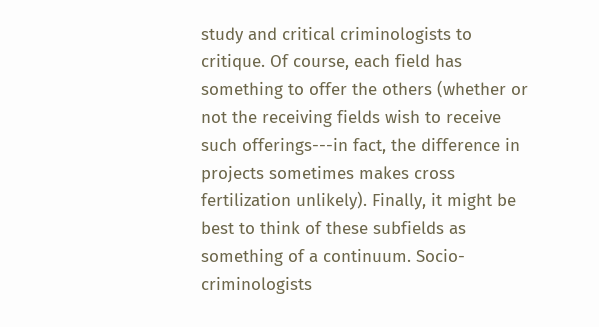study and critical criminologists to critique. Of course, each field has something to offer the others (whether or not the receiving fields wish to receive such offerings---in fact, the difference in projects sometimes makes cross fertilization unlikely). Finally, it might be best to think of these subfields as something of a continuum. Socio-criminologists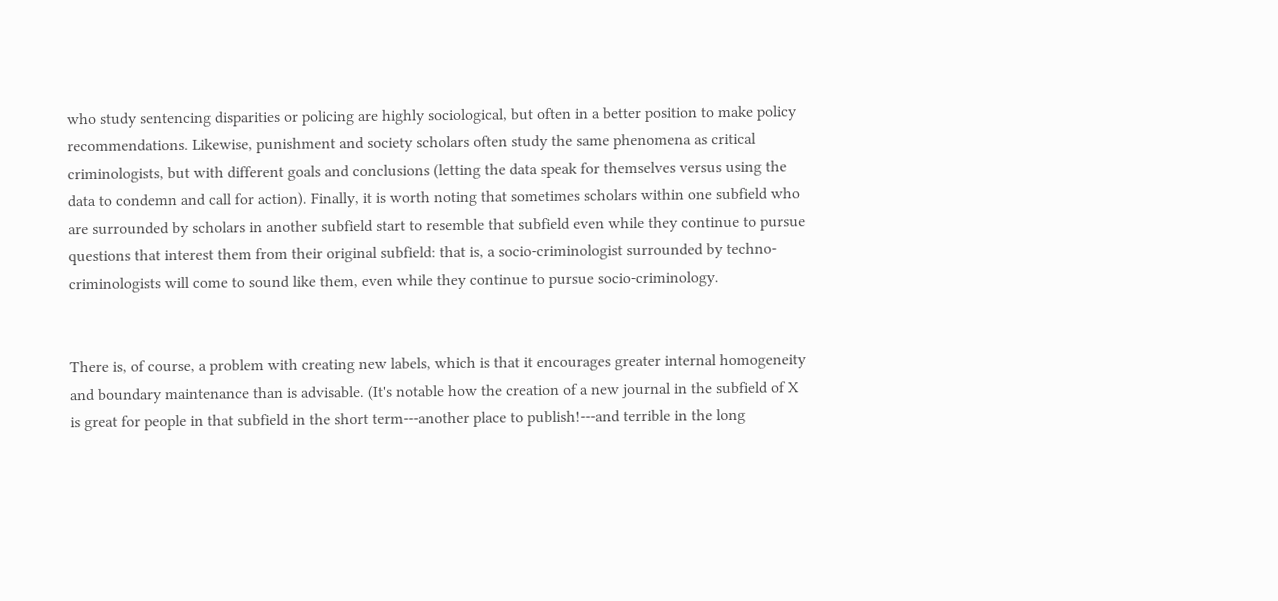who study sentencing disparities or policing are highly sociological, but often in a better position to make policy recommendations. Likewise, punishment and society scholars often study the same phenomena as critical criminologists, but with different goals and conclusions (letting the data speak for themselves versus using the data to condemn and call for action). Finally, it is worth noting that sometimes scholars within one subfield who are surrounded by scholars in another subfield start to resemble that subfield even while they continue to pursue questions that interest them from their original subfield: that is, a socio-criminologist surrounded by techno-criminologists will come to sound like them, even while they continue to pursue socio-criminology.


There is, of course, a problem with creating new labels, which is that it encourages greater internal homogeneity and boundary maintenance than is advisable. (It's notable how the creation of a new journal in the subfield of X is great for people in that subfield in the short term---another place to publish!---and terrible in the long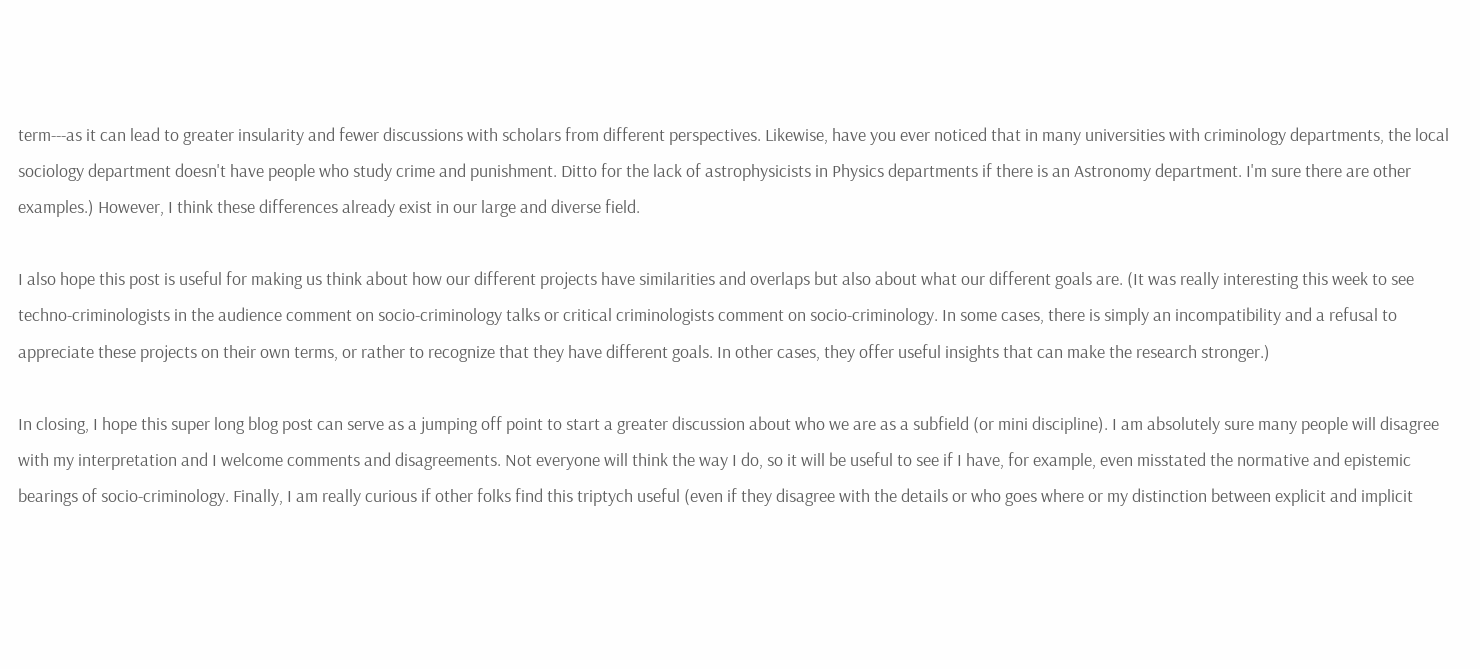term---as it can lead to greater insularity and fewer discussions with scholars from different perspectives. Likewise, have you ever noticed that in many universities with criminology departments, the local sociology department doesn't have people who study crime and punishment. Ditto for the lack of astrophysicists in Physics departments if there is an Astronomy department. I'm sure there are other examples.) However, I think these differences already exist in our large and diverse field.

I also hope this post is useful for making us think about how our different projects have similarities and overlaps but also about what our different goals are. (It was really interesting this week to see techno-criminologists in the audience comment on socio-criminology talks or critical criminologists comment on socio-criminology. In some cases, there is simply an incompatibility and a refusal to appreciate these projects on their own terms, or rather to recognize that they have different goals. In other cases, they offer useful insights that can make the research stronger.)

In closing, I hope this super long blog post can serve as a jumping off point to start a greater discussion about who we are as a subfield (or mini discipline). I am absolutely sure many people will disagree with my interpretation and I welcome comments and disagreements. Not everyone will think the way I do, so it will be useful to see if I have, for example, even misstated the normative and epistemic bearings of socio-criminology. Finally, I am really curious if other folks find this triptych useful (even if they disagree with the details or who goes where or my distinction between explicit and implicit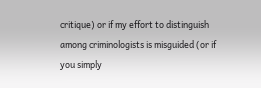critique) or if my effort to distinguish among criminologists is misguided (or if you simply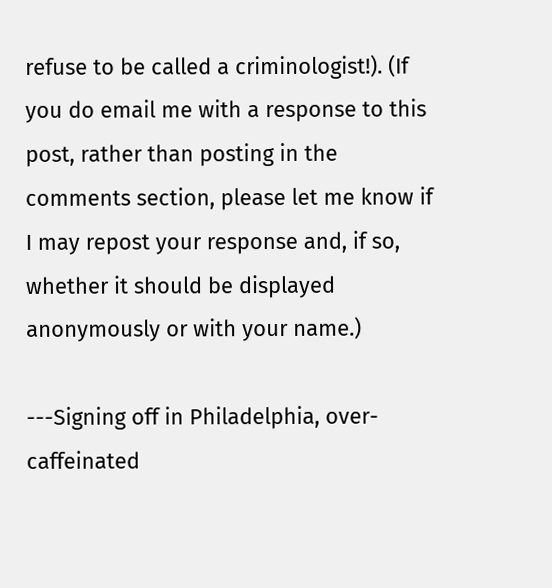refuse to be called a criminologist!). (If you do email me with a response to this post, rather than posting in the comments section, please let me know if I may repost your response and, if so, whether it should be displayed anonymously or with your name.)

---Signing off in Philadelphia, over-caffeinated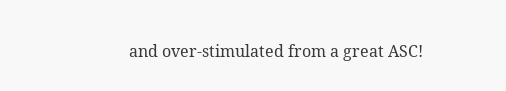and over-stimulated from a great ASC!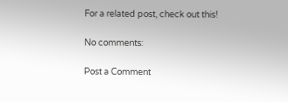For a related post, check out this!

No comments:

Post a Comment